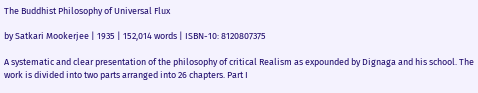The Buddhist Philosophy of Universal Flux

by Satkari Mookerjee | 1935 | 152,014 words | ISBN-10: 8120807375

A systematic and clear presentation of the philosophy of critical Realism as expounded by Dignaga and his school. The work is divided into two parts arranged into 26 chapters. Part I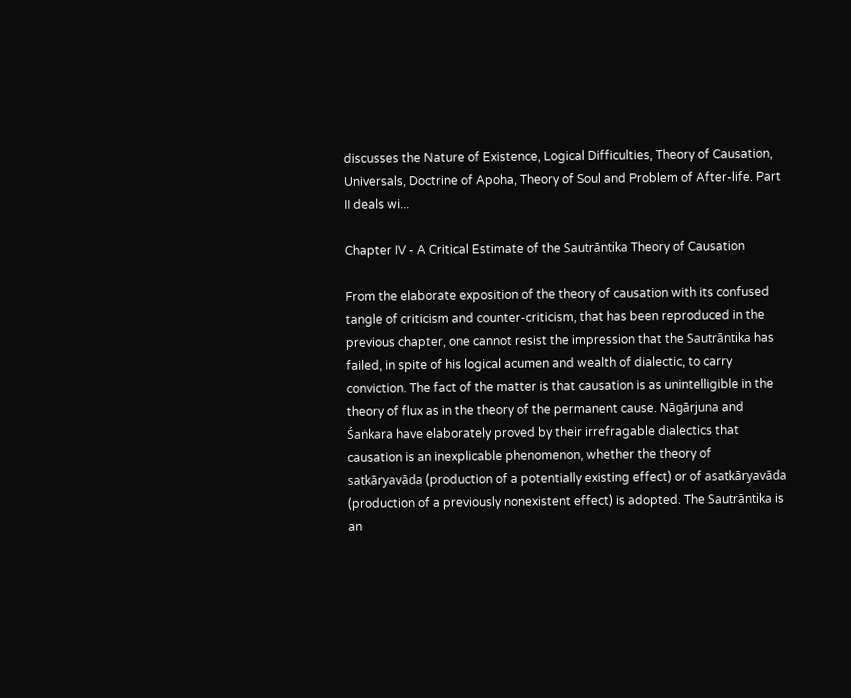discusses the Nature of Existence, Logical Difficulties, Theory of Causation, Universals, Doctrine of Apoha, Theory of Soul and Problem of After-life. Part II deals wi...

Chapter IV - A Critical Estimate of the Sautrāntika Theory of Causation

From the elaborate exposition of the theory of causation with its confused tangle of criticism and counter-criticism, that has been reproduced in the previous chapter, one cannot resist the impression that the Sautrāntika has failed, in spite of his logical acumen and wealth of dialectic, to carry conviction. The fact of the matter is that causation is as unintelligible in the theory of flux as in the theory of the permanent cause. Nāgārjuna and Śaṅkara have elaborately proved by their irrefragable dialectics that causation is an inexplicable phenomenon, whether the theory of satkāryavāda (production of a potentially existing effect) or of asatkāryavāda (production of a previously nonexistent effect) is adopted. The Sautrāntika is an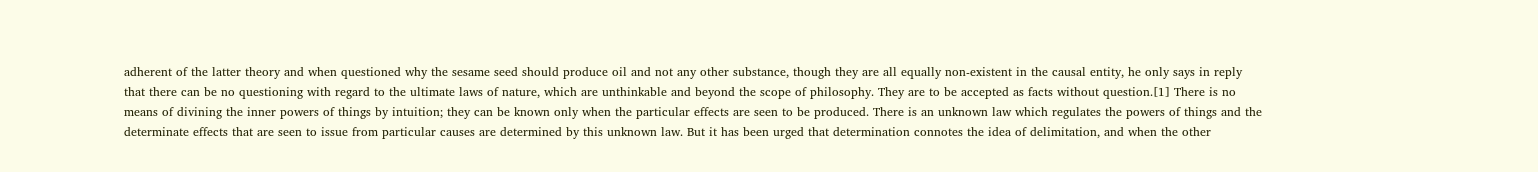adherent of the latter theory and when questioned why the sesame seed should produce oil and not any other substance, though they are all equally non-existent in the causal entity, he only says in reply that there can be no questioning with regard to the ultimate laws of nature, which are unthinkable and beyond the scope of philosophy. They are to be accepted as facts without question.[1] There is no means of divining the inner powers of things by intuition; they can be known only when the particular effects are seen to be produced. There is an unknown law which regulates the powers of things and the determinate effects that are seen to issue from particular causes are determined by this unknown law. But it has been urged that determination connotes the idea of delimitation, and when the other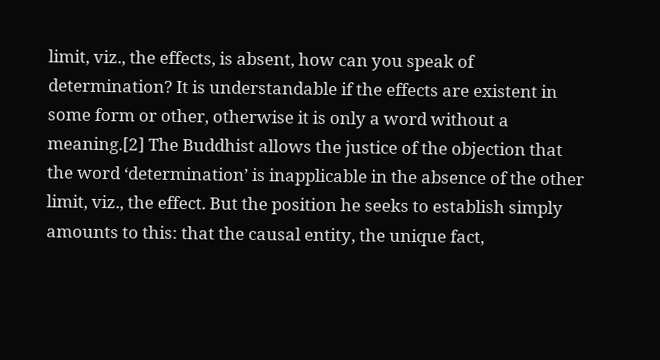limit, viz., the effects, is absent, how can you speak of determination? It is understandable if the effects are existent in some form or other, otherwise it is only a word without a meaning.[2] The Buddhist allows the justice of the objection that the word ‘determination’ is inapplicable in the absence of the other limit, viz., the effect. But the position he seeks to establish simply amounts to this: that the causal entity, the unique fact,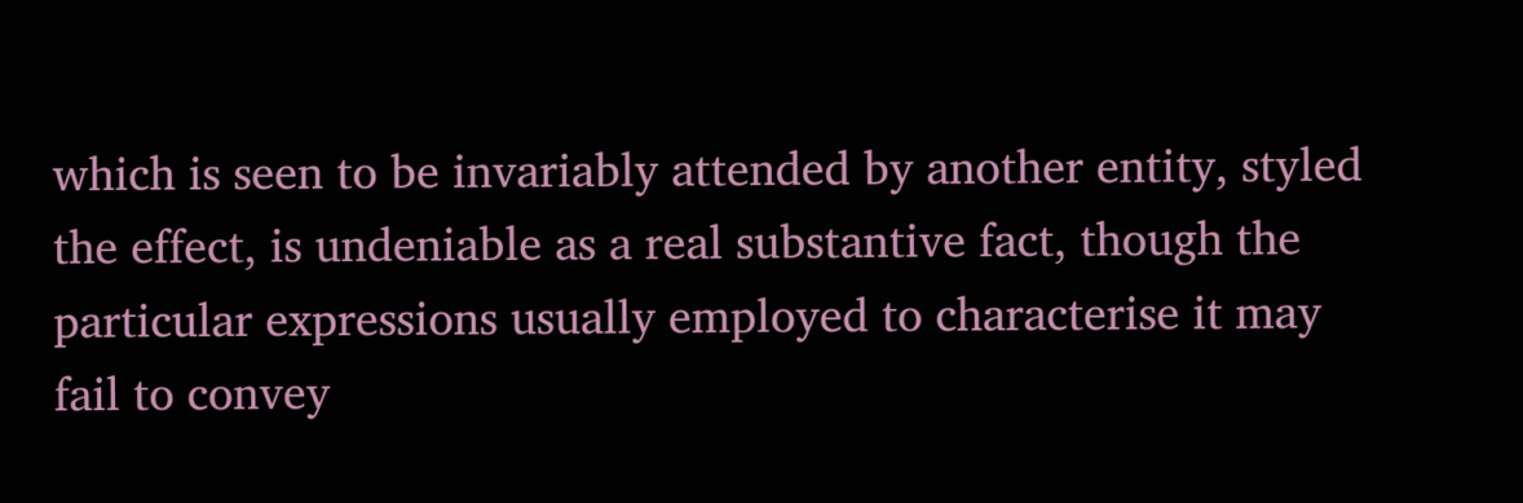which is seen to be invariably attended by another entity, styled the effect, is undeniable as a real substantive fact, though the particular expressions usually employed to characterise it may fail to convey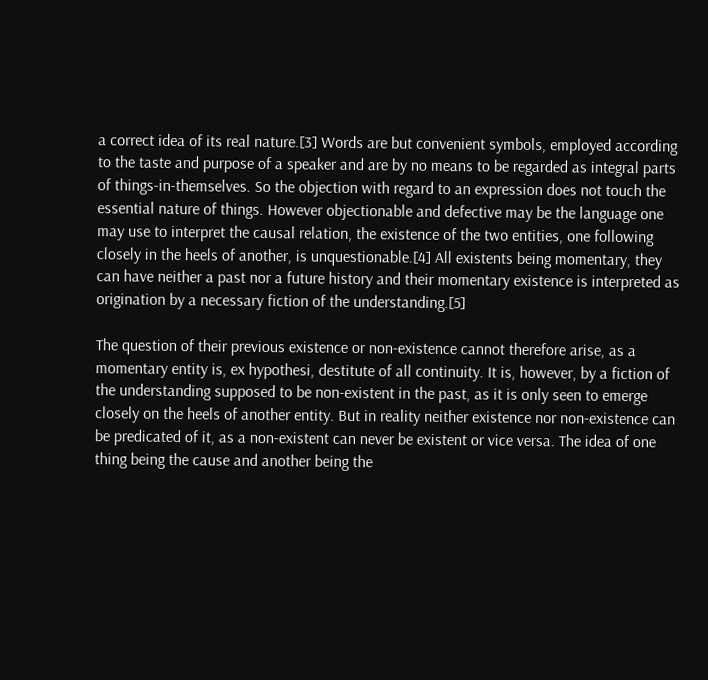a correct idea of its real nature.[3] Words are but convenient symbols, employed according to the taste and purpose of a speaker and are by no means to be regarded as integral parts of things-in-themselves. So the objection with regard to an expression does not touch the essential nature of things. However objectionable and defective may be the language one may use to interpret the causal relation, the existence of the two entities, one following closely in the heels of another, is unquestionable.[4] All existents being momentary, they can have neither a past nor a future history and their momentary existence is interpreted as origination by a necessary fiction of the understanding.[5]

The question of their previous existence or non-existence cannot therefore arise, as a momentary entity is, ex hypothesi, destitute of all continuity. It is, however, by a fiction of the understanding supposed to be non-existent in the past, as it is only seen to emerge closely on the heels of another entity. But in reality neither existence nor non-existence can be predicated of it, as a non-existent can never be existent or vice versa. The idea of one thing being the cause and another being the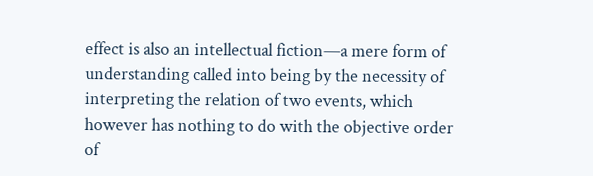effect is also an intellectual fiction—a mere form of understanding called into being by the necessity of interpreting the relation of two events, which however has nothing to do with the objective order of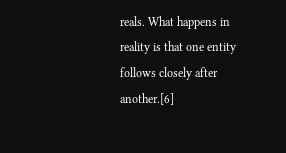reals. What happens in reality is that one entity follows closely after another.[6]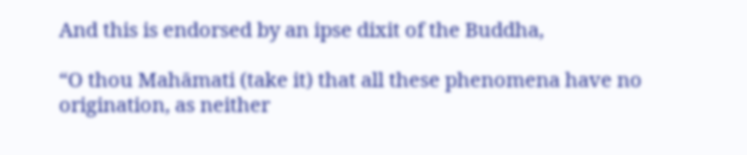And this is endorsed by an ipse dixit of the Buddha,

“O thou Mahāmati (take it) that all these phenomena have no origination, as neither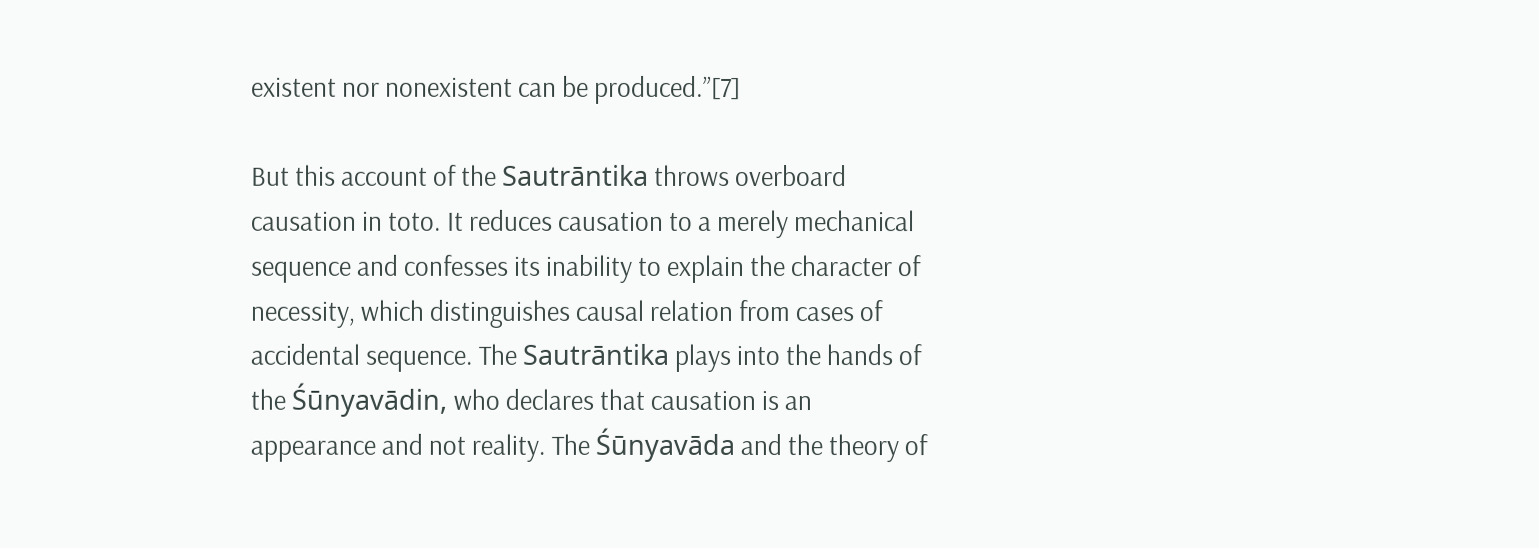existent nor nonexistent can be produced.”[7]

But this account of the Sautrāntika throws overboard causation in toto. It reduces causation to a merely mechanical sequence and confesses its inability to explain the character of necessity, which distinguishes causal relation from cases of accidental sequence. The Sautrāntika plays into the hands of the Śūnyavādin, who declares that causation is an appearance and not reality. The Śūnyavāda and the theory of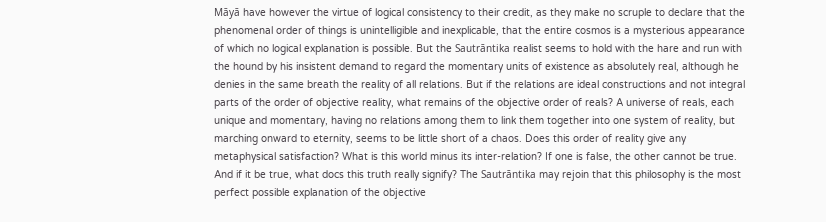Māyā have however the virtue of logical consistency to their credit, as they make no scruple to declare that the phenomenal order of things is unintelligible and inexplicable, that the entire cosmos is a mysterious appearance of which no logical explanation is possible. But the Sautrāntika realist seems to hold with the hare and run with the hound by his insistent demand to regard the momentary units of existence as absolutely real, although he denies in the same breath the reality of all relations. But if the relations are ideal constructions and not integral parts of the order of objective reality, what remains of the objective order of reals? A universe of reals, each unique and momentary, having no relations among them to link them together into one system of reality, but marching onward to eternity, seems to be little short of a chaos. Does this order of reality give any metaphysical satisfaction? What is this world minus its inter-relation? If one is false, the other cannot be true. And if it be true, what docs this truth really signify? The Sautrāntika may rejoin that this philosophy is the most perfect possible explanation of the objective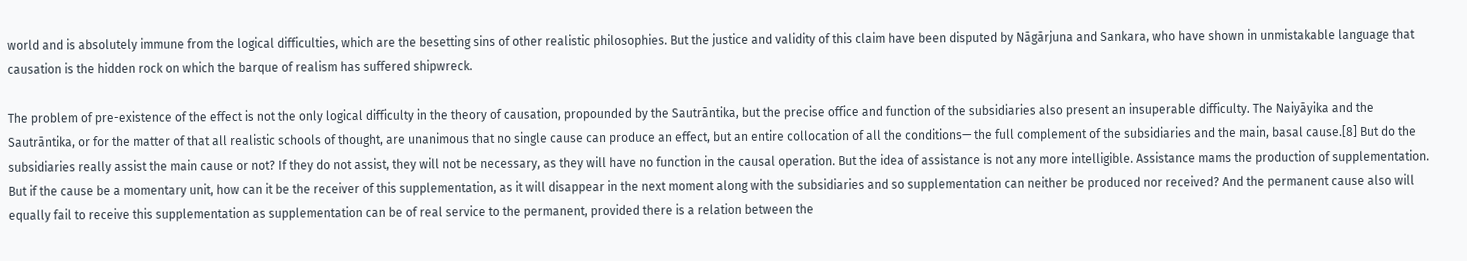world and is absolutely immune from the logical difficulties, which are the besetting sins of other realistic philosophies. But the justice and validity of this claim have been disputed by Nāgārjuna and Sankara, who have shown in unmistakable language that causation is the hidden rock on which the barque of realism has suffered shipwreck.

The problem of pre-existence of the effect is not the only logical difficulty in the theory of causation, propounded by the Sautrāntika, but the precise office and function of the subsidiaries also present an insuperable difficulty. The Naiyāyika and the Sautrāntika, or for the matter of that all realistic schools of thought, are unanimous that no single cause can produce an effect, but an entire collocation of all the conditions— the full complement of the subsidiaries and the main, basal cause.[8] But do the subsidiaries really assist the main cause or not? If they do not assist, they will not be necessary, as they will have no function in the causal operation. But the idea of assistance is not any more intelligible. Assistance mams the production of supplementation. But if the cause be a momentary unit, how can it be the receiver of this supplementation, as it will disappear in the next moment along with the subsidiaries and so supplementation can neither be produced nor received? And the permanent cause also will equally fail to receive this supplementation as supplementation can be of real service to the permanent, provided there is a relation between the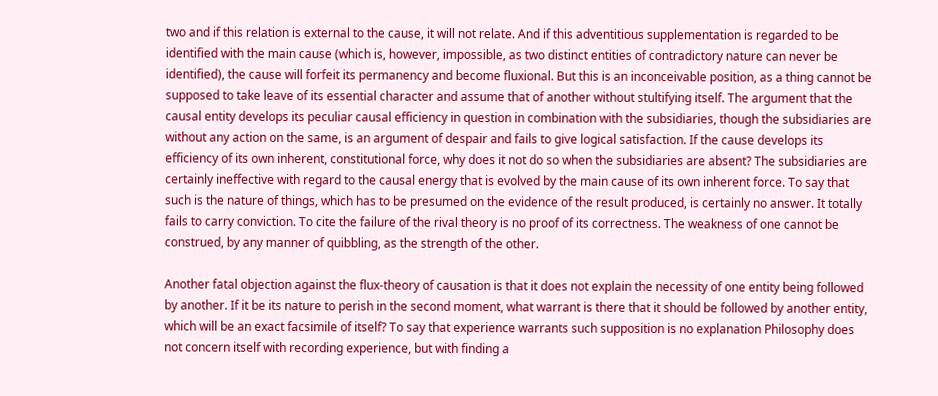two and if this relation is external to the cause, it will not relate. And if this adventitious supplementation is regarded to be identified with the main cause (which is, however, impossible, as two distinct entities of contradictory nature can never be identified), the cause will forfeit its permanency and become fluxional. But this is an inconceivable position, as a thing cannot be supposed to take leave of its essential character and assume that of another without stultifying itself. The argument that the causal entity develops its peculiar causal efficiency in question in combination with the subsidiaries, though the subsidiaries are without any action on the same, is an argument of despair and fails to give logical satisfaction. If the cause develops its efficiency of its own inherent, constitutional force, why does it not do so when the subsidiaries are absent? The subsidiaries are certainly ineffective with regard to the causal energy that is evolved by the main cause of its own inherent force. To say that such is the nature of things, which has to be presumed on the evidence of the result produced, is certainly no answer. It totally fails to carry conviction. To cite the failure of the rival theory is no proof of its correctness. The weakness of one cannot be construed, by any manner of quibbling, as the strength of the other.

Another fatal objection against the flux-theory of causation is that it does not explain the necessity of one entity being followed by another. If it be its nature to perish in the second moment, what warrant is there that it should be followed by another entity, which will be an exact facsimile of itself? To say that experience warrants such supposition is no explanation Philosophy does not concern itself with recording experience, but with finding a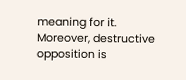meaning for it. Moreover, destructive opposition is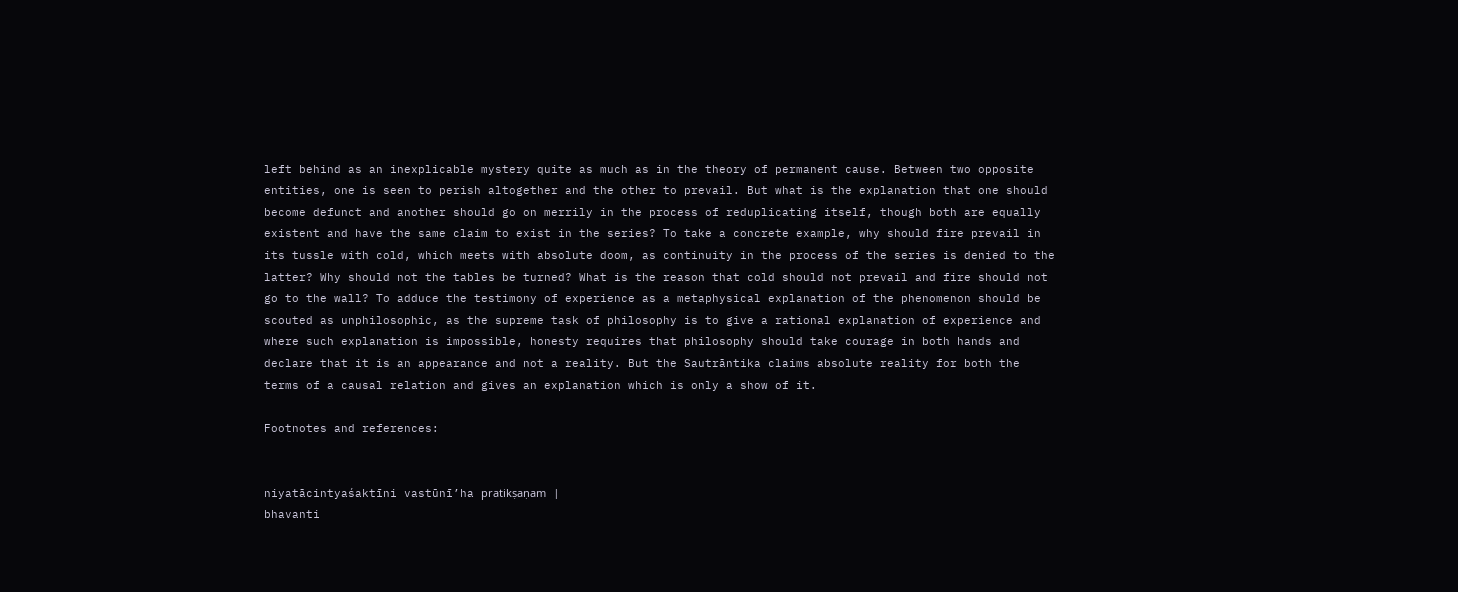left behind as an inexplicable mystery quite as much as in the theory of permanent cause. Between two opposite entities, one is seen to perish altogether and the other to prevail. But what is the explanation that one should become defunct and another should go on merrily in the process of reduplicating itself, though both are equally existent and have the same claim to exist in the series? To take a concrete example, why should fire prevail in its tussle with cold, which meets with absolute doom, as continuity in the process of the series is denied to the latter? Why should not the tables be turned? What is the reason that cold should not prevail and fire should not go to the wall? To adduce the testimony of experience as a metaphysical explanation of the phenomenon should be scouted as unphilosophic, as the supreme task of philosophy is to give a rational explanation of experience and where such explanation is impossible, honesty requires that philosophy should take courage in both hands and declare that it is an appearance and not a reality. But the Sautrāntika claims absolute reality for both the terms of a causal relation and gives an explanation which is only a show of it.

Footnotes and references:


niyatācintyaśaktīni vastūnī’ha pratikṣaṇam |
bhavanti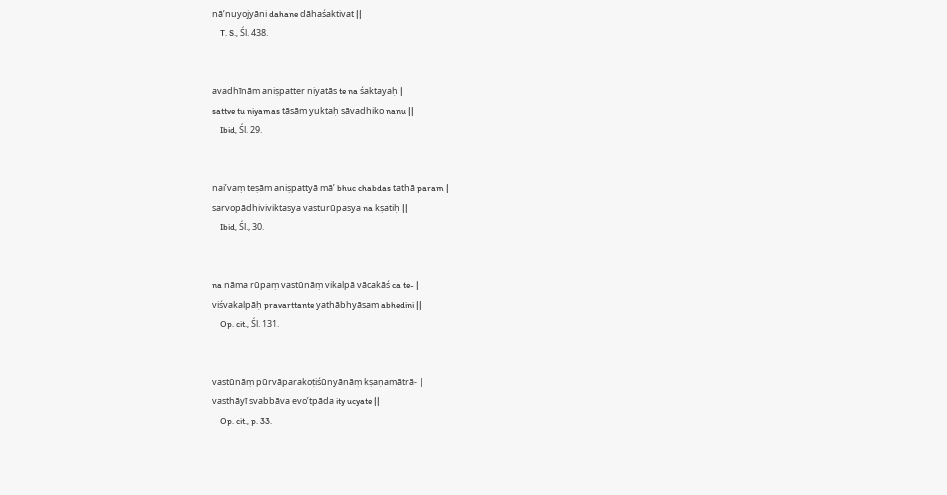nā’nuyojyāni dahane dāhaśaktivat ||
    T. S., Śl. 438.


avadhīnām aniṣpatter niyatās te na śaktayaḥ |
sattve tu niyamas tāsām yuktaḥ sāvadhiko nanu ||
    Ibid, Śl. 29.


nai’vaṃ teṣām aniṣpattyā mā’ bhuc chabdas tathā param |
sarvopādhiviviktasya vasturūpasya na kṣatiḥ ||
    Ibid, Śl., 30.


na nāma rūpaṃ vastūnāṃ vikalpā vācakāś ca te- |
viśvakalpāḥ pravarttante yathābhyāsam abhedini ||
    Op. cit., Śl. 131.


vastūnāṃ pūrvāparakoṭiśūnyānāṃ kṣaṇamātrā- |
vasthāyī svabbāva evo’tpāda ity ucyate ||
    Op. cit., p. 33.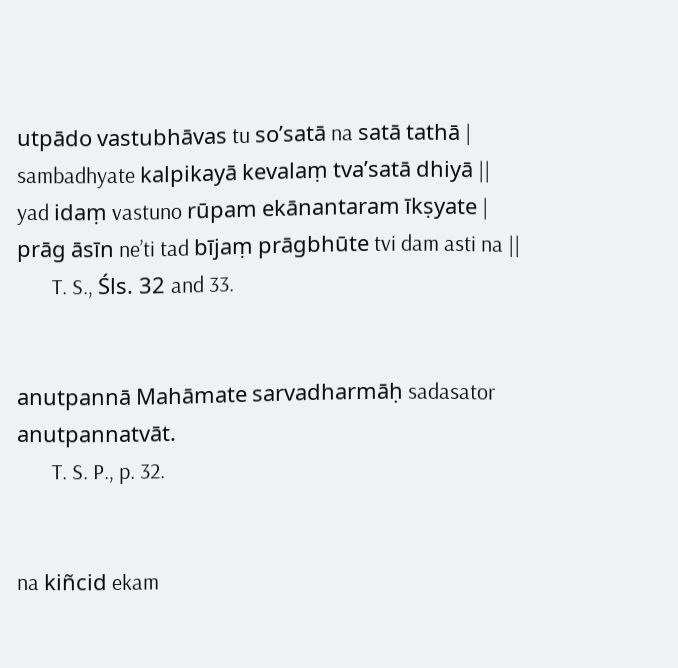utpādo vastubhāvas tu so’satā na satā tathā |
sambadhyate kalpikayā kevalaṃ tva’satā dhiyā ||
yad idaṃ vastuno rūpam ekānantaram īkṣyate |
prāg āsīn ne’ti tad bījaṃ prāgbhūte tvi dam asti na ||
       T. S., Śls. 32 and 33.


anutpannā Mahāmate sarvadharmāḥ sadasator anutpannatvāt.
       T. S. P., p. 32.


na kiñcid ekam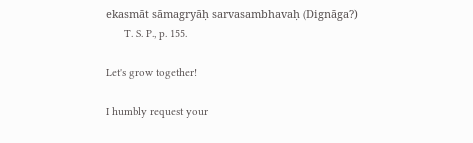ekasmāt sāmagryāḥ sarvasambhavaḥ (Dignāga?)
      T. S. P., p. 155.

Let's grow together!

I humbly request your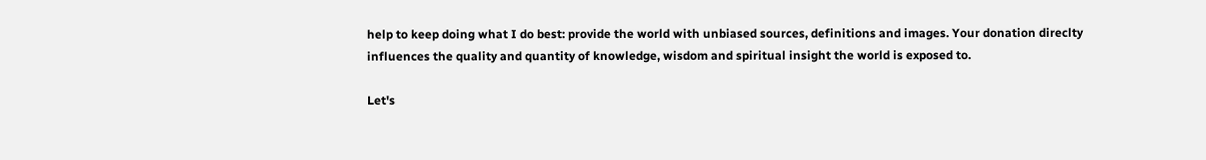help to keep doing what I do best: provide the world with unbiased sources, definitions and images. Your donation direclty influences the quality and quantity of knowledge, wisdom and spiritual insight the world is exposed to.

Let's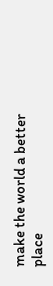make the world a better place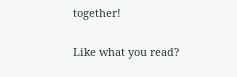together!

Like what you read?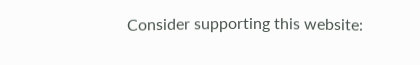Consider supporting this website: